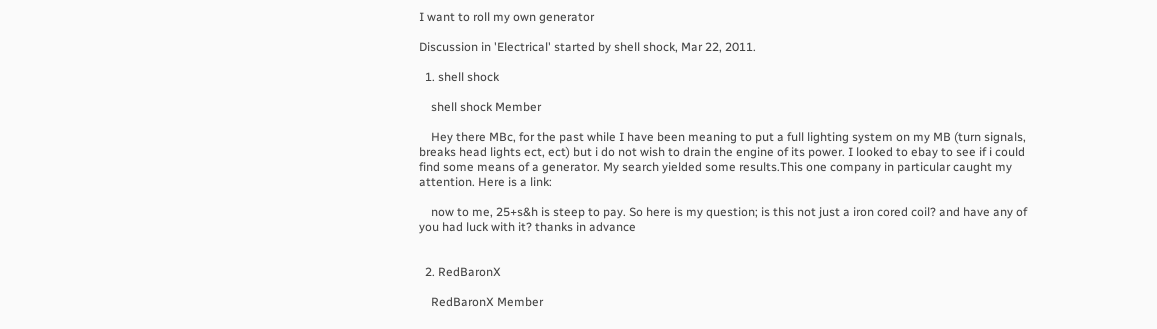I want to roll my own generator

Discussion in 'Electrical' started by shell shock, Mar 22, 2011.

  1. shell shock

    shell shock Member

    Hey there MBc, for the past while I have been meaning to put a full lighting system on my MB (turn signals, breaks head lights ect, ect) but i do not wish to drain the engine of its power. I looked to ebay to see if i could find some means of a generator. My search yielded some results.This one company in particular caught my attention. Here is a link:

    now to me, 25+s&h is steep to pay. So here is my question; is this not just a iron cored coil? and have any of you had luck with it? thanks in advance


  2. RedBaronX

    RedBaronX Member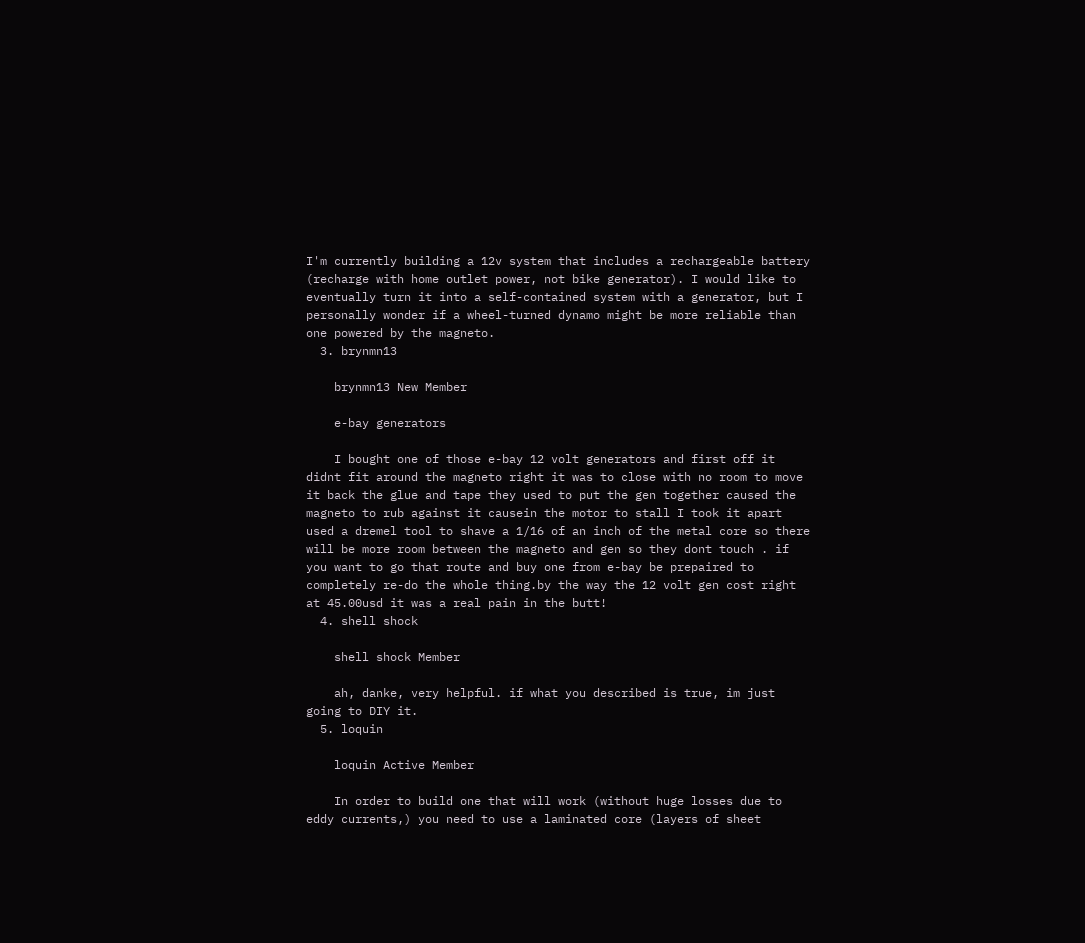I'm currently building a 12v system that includes a rechargeable battery (recharge with home outlet power, not bike generator). I would like to eventually turn it into a self-contained system with a generator, but I personally wonder if a wheel-turned dynamo might be more reliable than one powered by the magneto.
  3. brynmn13

    brynmn13 New Member

    e-bay generators

    I bought one of those e-bay 12 volt generators and first off it didnt fit around the magneto right it was to close with no room to move it back the glue and tape they used to put the gen together caused the magneto to rub against it causein the motor to stall I took it apart used a dremel tool to shave a 1/16 of an inch of the metal core so there will be more room between the magneto and gen so they dont touch . if you want to go that route and buy one from e-bay be prepaired to completely re-do the whole thing.by the way the 12 volt gen cost right at 45.00usd it was a real pain in the butt!
  4. shell shock

    shell shock Member

    ah, danke, very helpful. if what you described is true, im just going to DIY it.
  5. loquin

    loquin Active Member

    In order to build one that will work (without huge losses due to eddy currents,) you need to use a laminated core (layers of sheet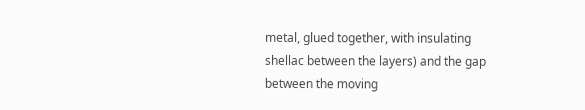metal, glued together, with insulating shellac between the layers) and the gap between the moving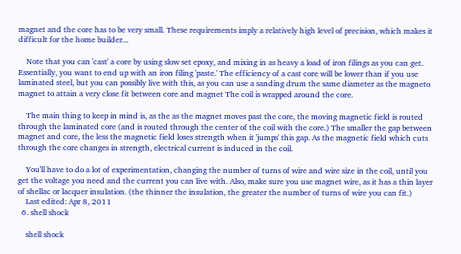magnet and the core has to be very small. These requirements imply a relatively high level of precision, which makes it difficult for the home builder...

    Note that you can 'cast' a core by using slow set epoxy, and mixing in as heavy a load of iron filings as you can get. Essentially, you want to end up with an iron filing 'paste.' The efficiency of a cast core will be lower than if you use laminated steel, but you can possibly live with this, as you can use a sanding drum the same diameter as the magneto magnet to attain a very close fit between core and magnet The coil is wrapped around the core.

    The main thing to keep in mind is, as the as the magnet moves past the core, the moving magnetic field is routed through the laminated core (and is routed through the center of the coil with the core.) The smaller the gap between magnet and core, the less the magnetic field loses strength when it 'jumps' this gap. As the magnetic field which cuts through the core changes in strength, electrical current is induced in the coil.

    You'll have to do a lot of experimentation, changing the number of turns of wire and wire size in the coil, until you get the voltage you need and the current you can live with. Also, make sure you use magnet wire, as it has a thin layer of shellac or lacquer insulation. (the thinner the insulation, the greater the number of turns of wire you can fit.)
    Last edited: Apr 8, 2011
  6. shell shock

    shell shock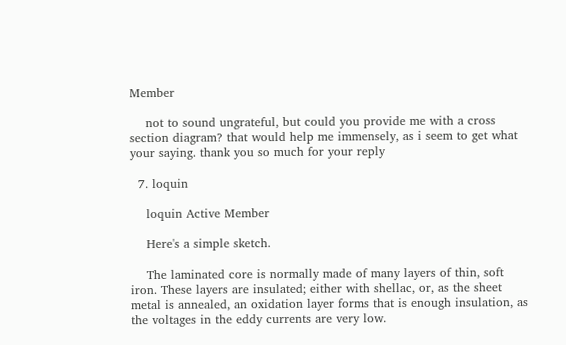Member

    not to sound ungrateful, but could you provide me with a cross section diagram? that would help me immensely, as i seem to get what your saying. thank you so much for your reply

  7. loquin

    loquin Active Member

    Here's a simple sketch.

    The laminated core is normally made of many layers of thin, soft iron. These layers are insulated; either with shellac, or, as the sheet metal is annealed, an oxidation layer forms that is enough insulation, as the voltages in the eddy currents are very low.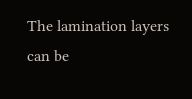The lamination layers can be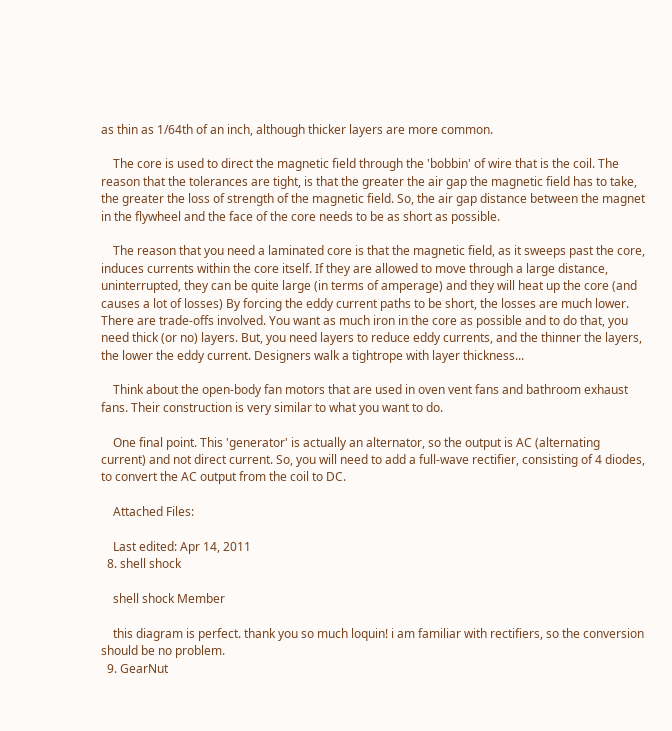as thin as 1/64th of an inch, although thicker layers are more common.

    The core is used to direct the magnetic field through the 'bobbin' of wire that is the coil. The reason that the tolerances are tight, is that the greater the air gap the magnetic field has to take, the greater the loss of strength of the magnetic field. So, the air gap distance between the magnet in the flywheel and the face of the core needs to be as short as possible.

    The reason that you need a laminated core is that the magnetic field, as it sweeps past the core, induces currents within the core itself. If they are allowed to move through a large distance, uninterrupted, they can be quite large (in terms of amperage) and they will heat up the core (and causes a lot of losses) By forcing the eddy current paths to be short, the losses are much lower. There are trade-offs involved. You want as much iron in the core as possible and to do that, you need thick (or no) layers. But, you need layers to reduce eddy currents, and the thinner the layers, the lower the eddy current. Designers walk a tightrope with layer thickness...

    Think about the open-body fan motors that are used in oven vent fans and bathroom exhaust fans. Their construction is very similar to what you want to do.

    One final point. This 'generator' is actually an alternator, so the output is AC (alternating current) and not direct current. So, you will need to add a full-wave rectifier, consisting of 4 diodes, to convert the AC output from the coil to DC.

    Attached Files:

    Last edited: Apr 14, 2011
  8. shell shock

    shell shock Member

    this diagram is perfect. thank you so much loquin! i am familiar with rectifiers, so the conversion should be no problem.
  9. GearNut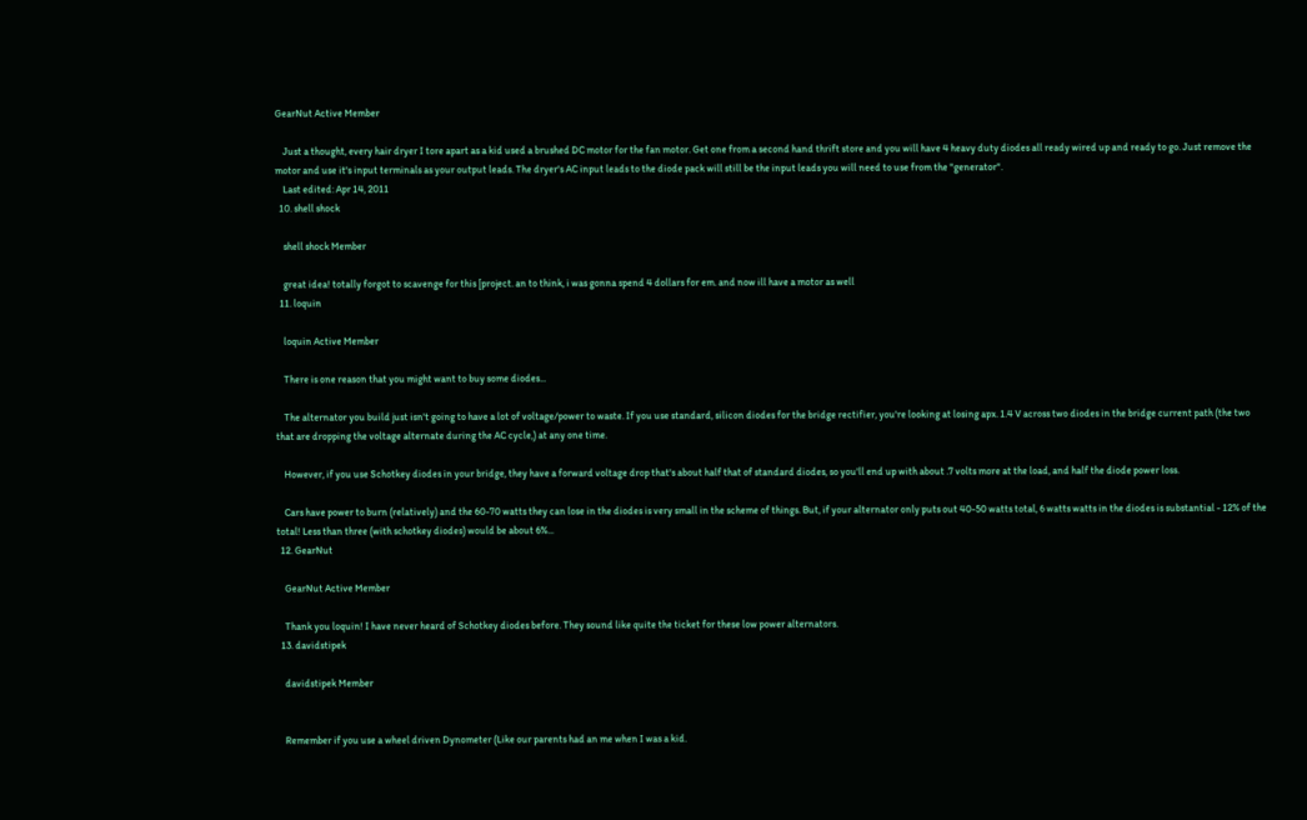GearNut Active Member

    Just a thought, every hair dryer I tore apart as a kid used a brushed DC motor for the fan motor. Get one from a second hand thrift store and you will have 4 heavy duty diodes all ready wired up and ready to go. Just remove the motor and use it's input terminals as your output leads. The dryer's AC input leads to the diode pack will still be the input leads you will need to use from the "generator".
    Last edited: Apr 14, 2011
  10. shell shock

    shell shock Member

    great idea! totally forgot to scavenge for this [project. an to think, i was gonna spend 4 dollars for em. and now ill have a motor as well
  11. loquin

    loquin Active Member

    There is one reason that you might want to buy some diodes...

    The alternator you build just isn't going to have a lot of voltage/power to waste. If you use standard, silicon diodes for the bridge rectifier, you're looking at losing apx. 1.4 V across two diodes in the bridge current path (the two that are dropping the voltage alternate during the AC cycle,) at any one time.

    However, if you use Schotkey diodes in your bridge, they have a forward voltage drop that's about half that of standard diodes, so you'll end up with about .7 volts more at the load, and half the diode power loss.

    Cars have power to burn (relatively) and the 60-70 watts they can lose in the diodes is very small in the scheme of things. But, if your alternator only puts out 40-50 watts total, 6 watts watts in the diodes is substantial - 12% of the total! Less than three (with schotkey diodes) would be about 6%...
  12. GearNut

    GearNut Active Member

    Thank you loquin! I have never heard of Schotkey diodes before. They sound like quite the ticket for these low power alternators.
  13. davidstipek

    davidstipek Member


    Remember if you use a wheel driven Dynometer (Like our parents had an me when I was a kid.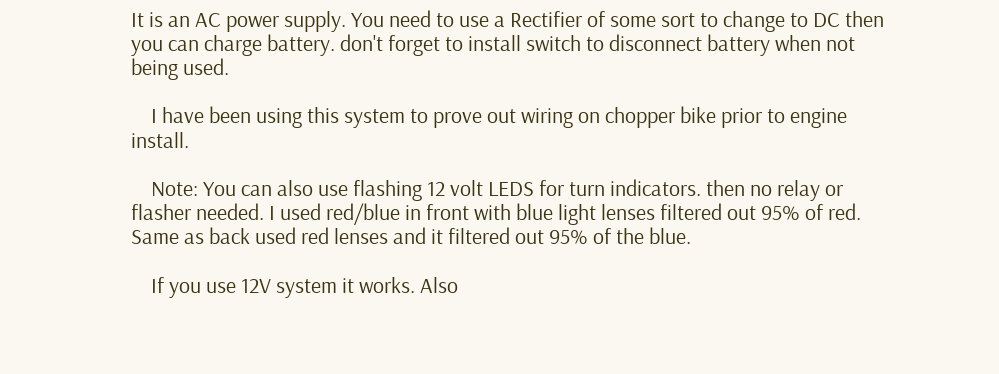It is an AC power supply. You need to use a Rectifier of some sort to change to DC then you can charge battery. don't forget to install switch to disconnect battery when not being used.

    I have been using this system to prove out wiring on chopper bike prior to engine install.

    Note: You can also use flashing 12 volt LEDS for turn indicators. then no relay or flasher needed. I used red/blue in front with blue light lenses filtered out 95% of red. Same as back used red lenses and it filtered out 95% of the blue.

    If you use 12V system it works. Also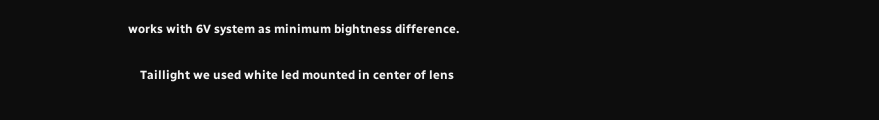works with 6V system as minimum bightness difference.

    Taillight we used white led mounted in center of lens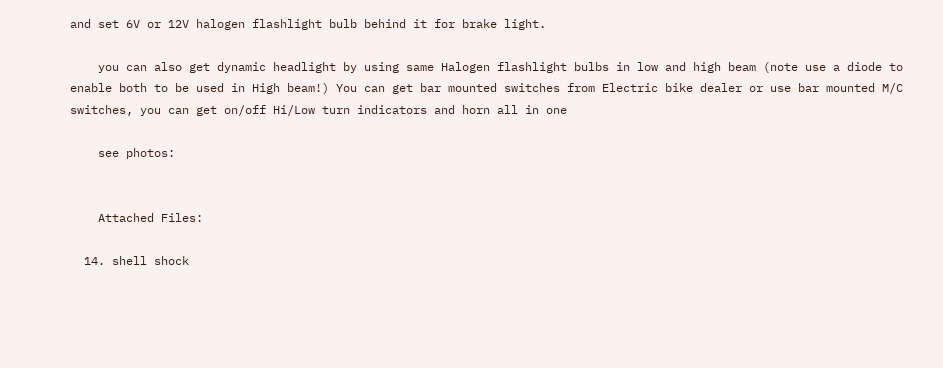and set 6V or 12V halogen flashlight bulb behind it for brake light.

    you can also get dynamic headlight by using same Halogen flashlight bulbs in low and high beam (note use a diode to enable both to be used in High beam!) You can get bar mounted switches from Electric bike dealer or use bar mounted M/C switches, you can get on/off Hi/Low turn indicators and horn all in one

    see photos:


    Attached Files:

  14. shell shock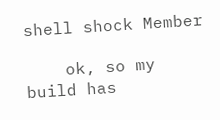shell shock Member

    ok, so my build has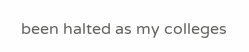been halted as my colleges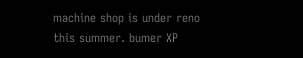machine shop is under reno this summer. bumer XP